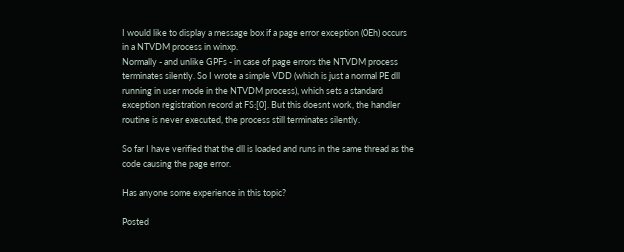I would like to display a message box if a page error exception (0Eh) occurs in a NTVDM process in winxp.
Normally - and unlike GPFs - in case of page errors the NTVDM process terminates silently. So I wrote a simple VDD (which is just a normal PE dll running in user mode in the NTVDM process), which sets a standard exception registration record at FS:[0]. But this doesnt work, the handler routine is never executed, the process still terminates silently.

So far I have verified that the dll is loaded and runs in the same thread as the code causing the page error.

Has anyone some experience in this topic?

Posted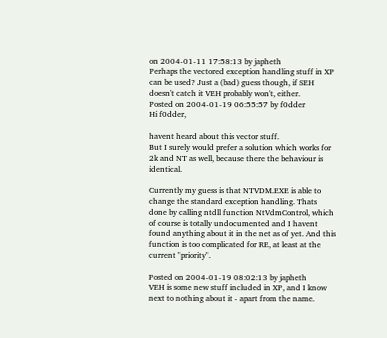on 2004-01-11 17:58:13 by japheth
Perhaps the vectored exception handling stuff in XP can be used? Just a (bad) guess though, if SEH doesn't catch it VEH probably won't, either.
Posted on 2004-01-19 06:55:57 by f0dder
Hi f0dder,

havent heard about this vector stuff.
But I surely would prefer a solution which works for 2k and NT as well, because there the behaviour is identical.

Currently my guess is that NTVDM.EXE is able to change the standard exception handling. Thats done by calling ntdll function NtVdmControl, which of course is totally undocumented and I havent found anything about it in the net as of yet. And this function is too complicated for RE, at least at the current "priority".

Posted on 2004-01-19 08:02:13 by japheth
VEH is some new stuff included in XP, and I know next to nothing about it - apart from the name.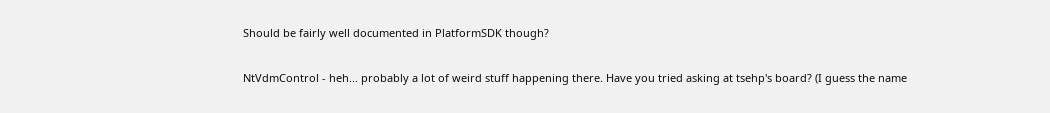Should be fairly well documented in PlatformSDK though?

NtVdmControl - heh... probably a lot of weird stuff happening there. Have you tried asking at tsehp's board? (I guess the name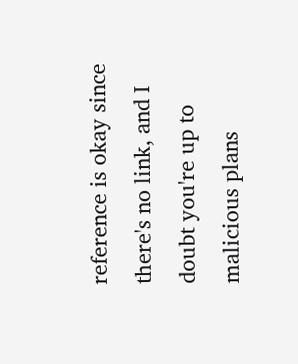reference is okay since there's no link, and I doubt you're up to malicious plans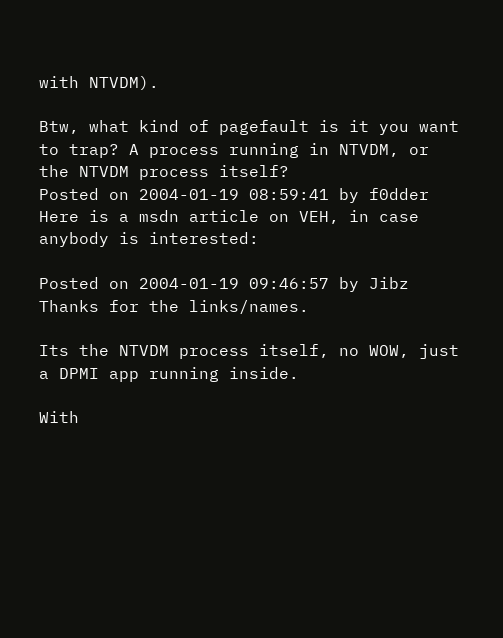with NTVDM).

Btw, what kind of pagefault is it you want to trap? A process running in NTVDM, or the NTVDM process itself?
Posted on 2004-01-19 08:59:41 by f0dder
Here is a msdn article on VEH, in case anybody is interested:

Posted on 2004-01-19 09:46:57 by Jibz
Thanks for the links/names.

Its the NTVDM process itself, no WOW, just a DPMI app running inside.

With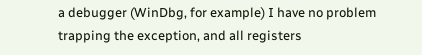a debugger (WinDbg, for example) I have no problem trapping the exception, and all registers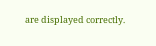are displayed correctly.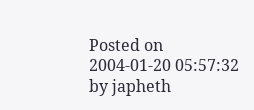Posted on 2004-01-20 05:57:32 by japheth